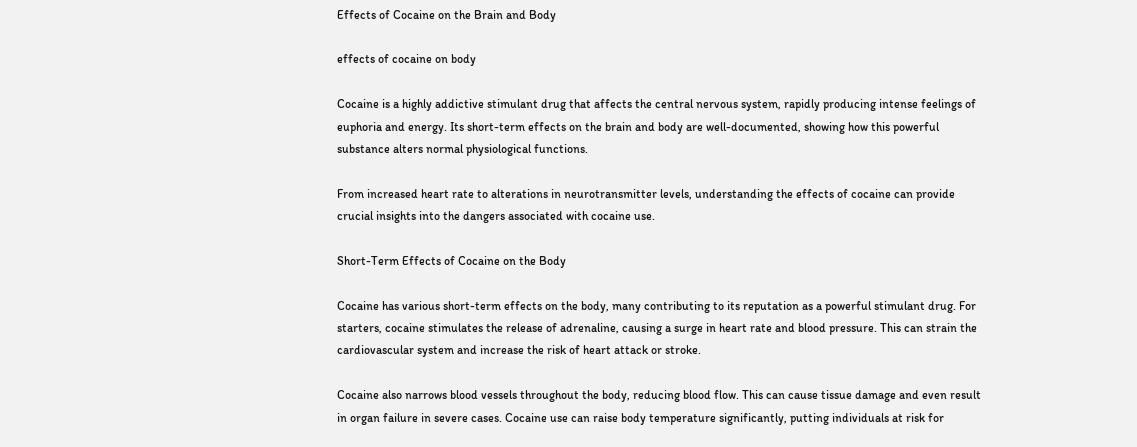Effects of Cocaine on the Brain and Body

effects of cocaine on body

Cocaine is a highly addictive stimulant drug that affects the central nervous system, rapidly producing intense feelings of euphoria and energy. Its short-term effects on the brain and body are well-documented, showing how this powerful substance alters normal physiological functions.

From increased heart rate to alterations in neurotransmitter levels, understanding the effects of cocaine can provide crucial insights into the dangers associated with cocaine use.

Short-Term Effects of Cocaine on the Body

Cocaine has various short-term effects on the body, many contributing to its reputation as a powerful stimulant drug. For starters, cocaine stimulates the release of adrenaline, causing a surge in heart rate and blood pressure. This can strain the cardiovascular system and increase the risk of heart attack or stroke.

Cocaine also narrows blood vessels throughout the body, reducing blood flow. This can cause tissue damage and even result in organ failure in severe cases. Cocaine use can raise body temperature significantly, putting individuals at risk for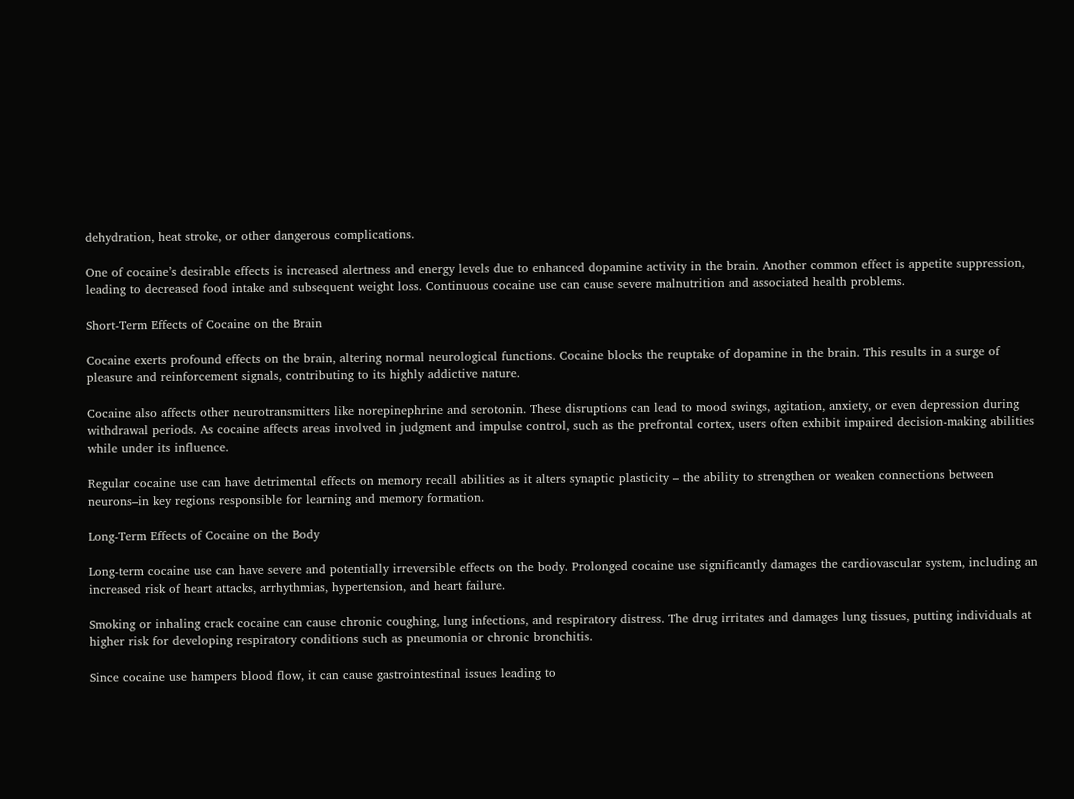dehydration, heat stroke, or other dangerous complications.

One of cocaine’s desirable effects is increased alertness and energy levels due to enhanced dopamine activity in the brain. Another common effect is appetite suppression, leading to decreased food intake and subsequent weight loss. Continuous cocaine use can cause severe malnutrition and associated health problems.

Short-Term Effects of Cocaine on the Brain

Cocaine exerts profound effects on the brain, altering normal neurological functions. Cocaine blocks the reuptake of dopamine in the brain. This results in a surge of pleasure and reinforcement signals, contributing to its highly addictive nature.

Cocaine also affects other neurotransmitters like norepinephrine and serotonin. These disruptions can lead to mood swings, agitation, anxiety, or even depression during withdrawal periods. As cocaine affects areas involved in judgment and impulse control, such as the prefrontal cortex, users often exhibit impaired decision-making abilities while under its influence.

Regular cocaine use can have detrimental effects on memory recall abilities as it alters synaptic plasticity – the ability to strengthen or weaken connections between neurons–in key regions responsible for learning and memory formation.

Long-Term Effects of Cocaine on the Body

Long-term cocaine use can have severe and potentially irreversible effects on the body. Prolonged cocaine use significantly damages the cardiovascular system, including an increased risk of heart attacks, arrhythmias, hypertension, and heart failure.

Smoking or inhaling crack cocaine can cause chronic coughing, lung infections, and respiratory distress. The drug irritates and damages lung tissues, putting individuals at higher risk for developing respiratory conditions such as pneumonia or chronic bronchitis.

Since cocaine use hampers blood flow, it can cause gastrointestinal issues leading to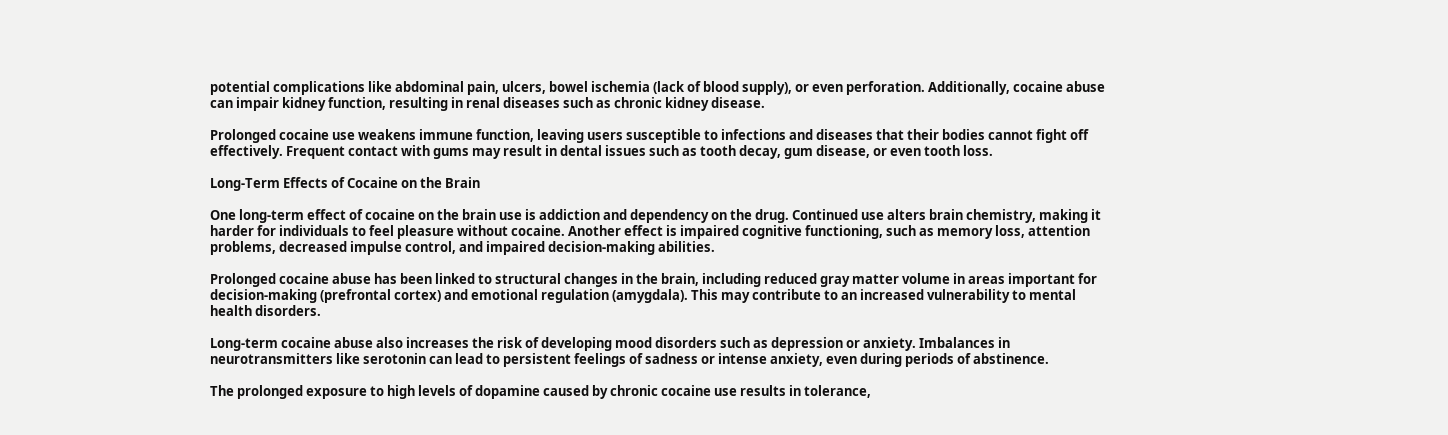potential complications like abdominal pain, ulcers, bowel ischemia (lack of blood supply), or even perforation. Additionally, cocaine abuse can impair kidney function, resulting in renal diseases such as chronic kidney disease.

Prolonged cocaine use weakens immune function, leaving users susceptible to infections and diseases that their bodies cannot fight off effectively. Frequent contact with gums may result in dental issues such as tooth decay, gum disease, or even tooth loss.

Long-Term Effects of Cocaine on the Brain

One long-term effect of cocaine on the brain use is addiction and dependency on the drug. Continued use alters brain chemistry, making it harder for individuals to feel pleasure without cocaine. Another effect is impaired cognitive functioning, such as memory loss, attention problems, decreased impulse control, and impaired decision-making abilities.

Prolonged cocaine abuse has been linked to structural changes in the brain, including reduced gray matter volume in areas important for decision-making (prefrontal cortex) and emotional regulation (amygdala). This may contribute to an increased vulnerability to mental health disorders.

Long-term cocaine abuse also increases the risk of developing mood disorders such as depression or anxiety. Imbalances in neurotransmitters like serotonin can lead to persistent feelings of sadness or intense anxiety, even during periods of abstinence.

The prolonged exposure to high levels of dopamine caused by chronic cocaine use results in tolerance,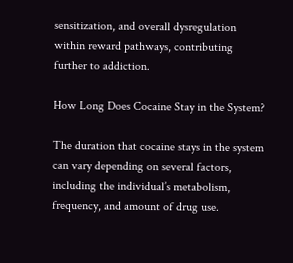sensitization, and overall dysregulation within reward pathways, contributing further to addiction.

How Long Does Cocaine Stay in the System?

The duration that cocaine stays in the system can vary depending on several factors, including the individual’s metabolism, frequency, and amount of drug use.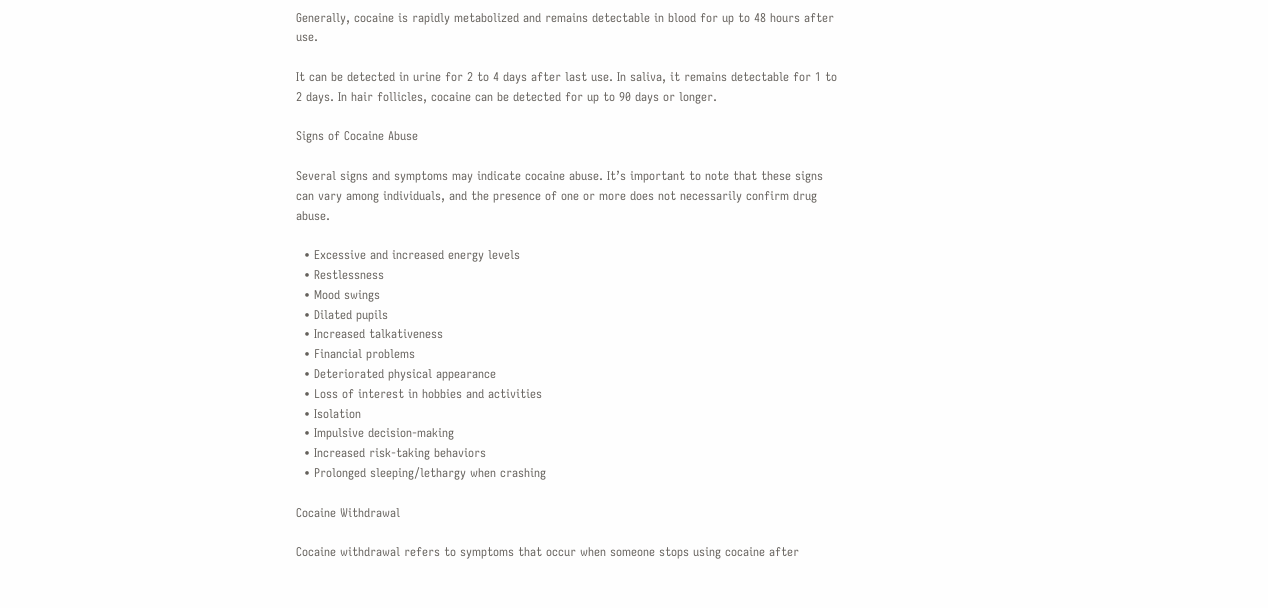Generally, cocaine is rapidly metabolized and remains detectable in blood for up to 48 hours after use.

It can be detected in urine for 2 to 4 days after last use. In saliva, it remains detectable for 1 to 2 days. In hair follicles, cocaine can be detected for up to 90 days or longer.

Signs of Cocaine Abuse

Several signs and symptoms may indicate cocaine abuse. It’s important to note that these signs can vary among individuals, and the presence of one or more does not necessarily confirm drug abuse.

  • Excessive and increased energy levels
  • Restlessness
  • Mood swings
  • Dilated pupils
  • Increased talkativeness
  • Financial problems
  • Deteriorated physical appearance
  • Loss of interest in hobbies and activities
  • Isolation
  • Impulsive decision-making
  • Increased risk-taking behaviors
  • Prolonged sleeping/lethargy when crashing

Cocaine Withdrawal

Cocaine withdrawal refers to symptoms that occur when someone stops using cocaine after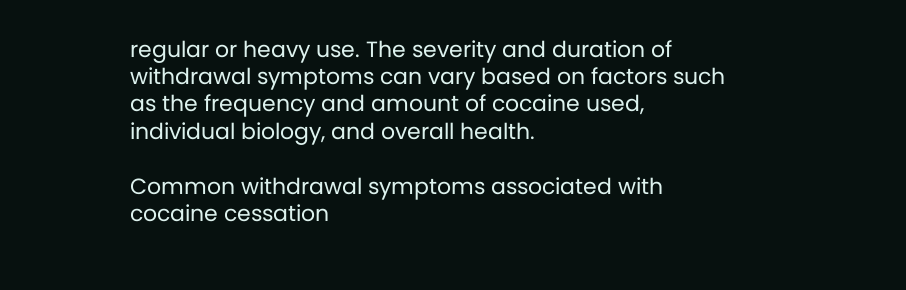regular or heavy use. The severity and duration of withdrawal symptoms can vary based on factors such as the frequency and amount of cocaine used, individual biology, and overall health.

Common withdrawal symptoms associated with cocaine cessation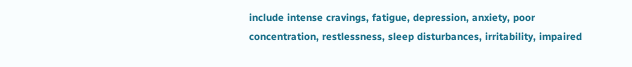include intense cravings, fatigue, depression, anxiety, poor concentration, restlessness, sleep disturbances, irritability, impaired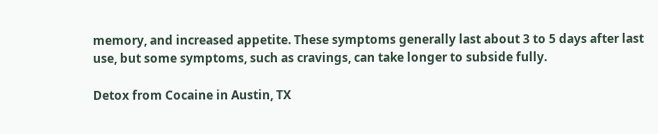memory, and increased appetite. These symptoms generally last about 3 to 5 days after last use, but some symptoms, such as cravings, can take longer to subside fully.

Detox from Cocaine in Austin, TX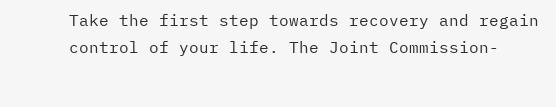Take the first step towards recovery and regain control of your life. The Joint Commission-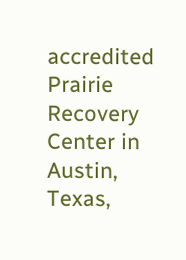accredited Prairie Recovery Center in Austin, Texas,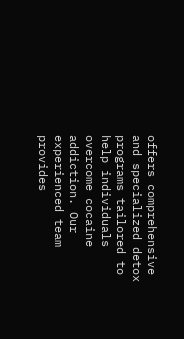offers comprehensive and specialized detox programs tailored to help individuals overcome cocaine addiction. Our experienced team provides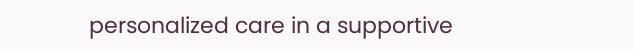personalized care in a supportive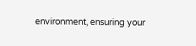environment, ensuring your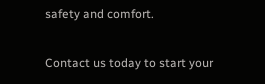safety and comfort.

Contact us today to start your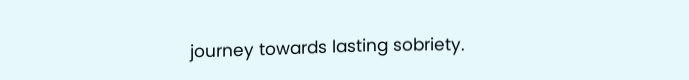journey towards lasting sobriety.